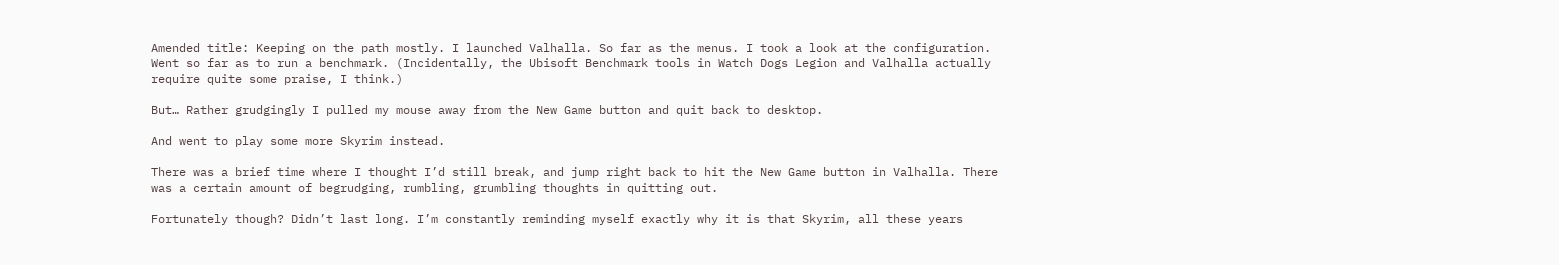Amended title: Keeping on the path mostly. I launched Valhalla. So far as the menus. I took a look at the configuration. Went so far as to run a benchmark. (Incidentally, the Ubisoft Benchmark tools in Watch Dogs Legion and Valhalla actually require quite some praise, I think.)

But… Rather grudgingly I pulled my mouse away from the New Game button and quit back to desktop.

And went to play some more Skyrim instead.

There was a brief time where I thought I’d still break, and jump right back to hit the New Game button in Valhalla. There was a certain amount of begrudging, rumbling, grumbling thoughts in quitting out.

Fortunately though? Didn’t last long. I’m constantly reminding myself exactly why it is that Skyrim, all these years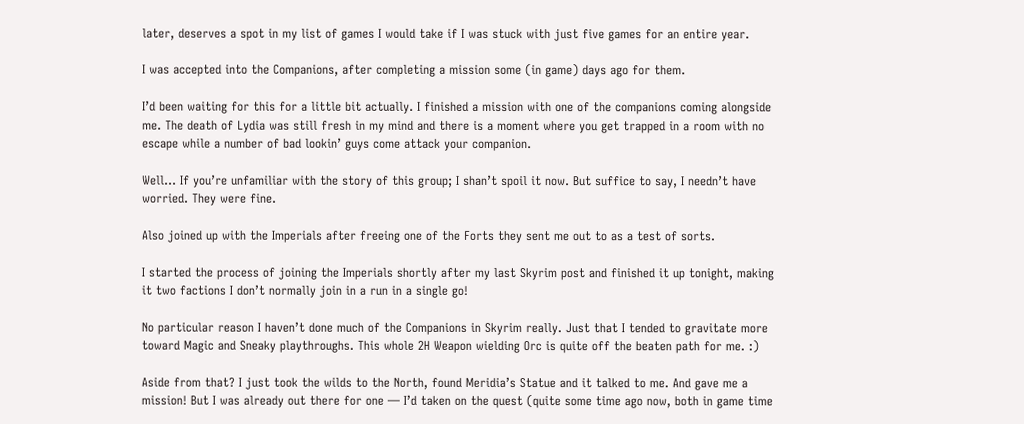later, deserves a spot in my list of games I would take if I was stuck with just five games for an entire year.

I was accepted into the Companions, after completing a mission some (in game) days ago for them.

I’d been waiting for this for a little bit actually. I finished a mission with one of the companions coming alongside me. The death of Lydia was still fresh in my mind and there is a moment where you get trapped in a room with no escape while a number of bad lookin’ guys come attack your companion.

Well… If you’re unfamiliar with the story of this group; I shan’t spoil it now. But suffice to say, I needn’t have worried. They were fine.

Also joined up with the Imperials after freeing one of the Forts they sent me out to as a test of sorts.

I started the process of joining the Imperials shortly after my last Skyrim post and finished it up tonight, making it two factions I don’t normally join in a run in a single go!

No particular reason I haven’t done much of the Companions in Skyrim really. Just that I tended to gravitate more toward Magic and Sneaky playthroughs. This whole 2H Weapon wielding Orc is quite off the beaten path for me. :)

Aside from that? I just took the wilds to the North, found Meridia’s Statue and it talked to me. And gave me a mission! But I was already out there for one — I’d taken on the quest (quite some time ago now, both in game time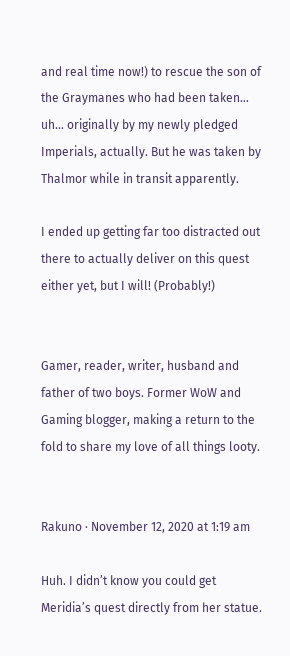and real time now!) to rescue the son of the Graymanes who had been taken… uh… originally by my newly pledged Imperials, actually. But he was taken by Thalmor while in transit apparently.

I ended up getting far too distracted out there to actually deliver on this quest either yet, but I will! (Probably!)


Gamer, reader, writer, husband and father of two boys. Former WoW and Gaming blogger, making a return to the fold to share my love of all things looty.


Rakuno · November 12, 2020 at 1:19 am

Huh. I didn’t know you could get Meridia’s quest directly from her statue.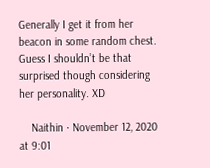Generally I get it from her beacon in some random chest. Guess I shouldn’t be that surprised though considering her personality. XD

    Naithin · November 12, 2020 at 9:01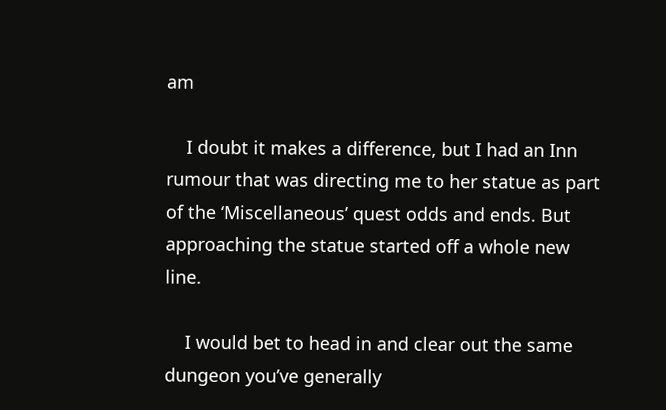am

    I doubt it makes a difference, but I had an Inn rumour that was directing me to her statue as part of the ‘Miscellaneous’ quest odds and ends. But approaching the statue started off a whole new line.

    I would bet to head in and clear out the same dungeon you’ve generally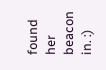found her beacon in. :)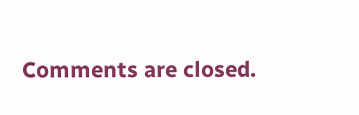Comments are closed.